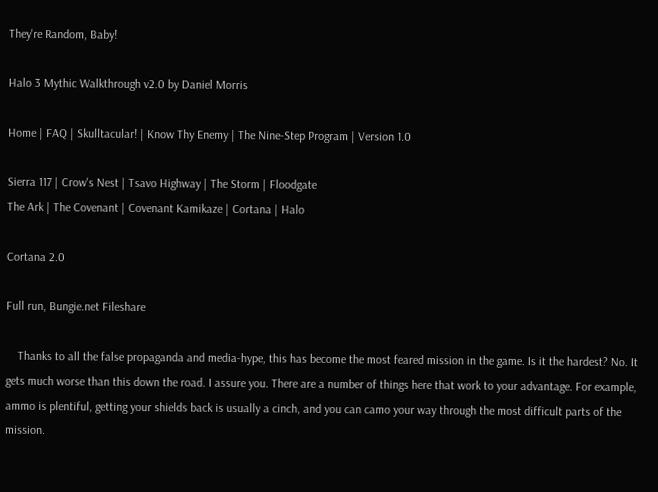They're Random, Baby!

Halo 3 Mythic Walkthrough v2.0 by Daniel Morris

Home | FAQ | Skulltacular! | Know Thy Enemy | The Nine-Step Program | Version 1.0

Sierra 117 | Crow's Nest | Tsavo Highway | The Storm | Floodgate
The Ark | The Covenant | Covenant Kamikaze | Cortana | Halo

Cortana 2.0

Full run, Bungie.net Fileshare

    Thanks to all the false propaganda and media-hype, this has become the most feared mission in the game. Is it the hardest? No. It gets much worse than this down the road. I assure you. There are a number of things here that work to your advantage. For example, ammo is plentiful, getting your shields back is usually a cinch, and you can camo your way through the most difficult parts of the mission.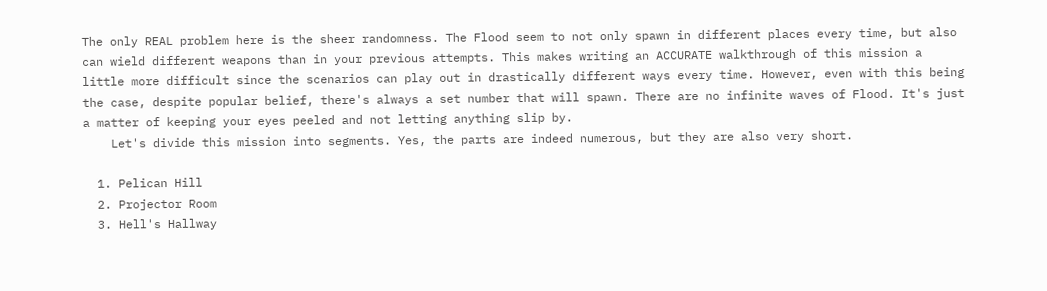The only REAL problem here is the sheer randomness. The Flood seem to not only spawn in different places every time, but also can wield different weapons than in your previous attempts. This makes writing an ACCURATE walkthrough of this mission a little more difficult since the scenarios can play out in drastically different ways every time. However, even with this being the case, despite popular belief, there's always a set number that will spawn. There are no infinite waves of Flood. It's just a matter of keeping your eyes peeled and not letting anything slip by.
    Let's divide this mission into segments. Yes, the parts are indeed numerous, but they are also very short.

  1. Pelican Hill
  2. Projector Room
  3. Hell's Hallway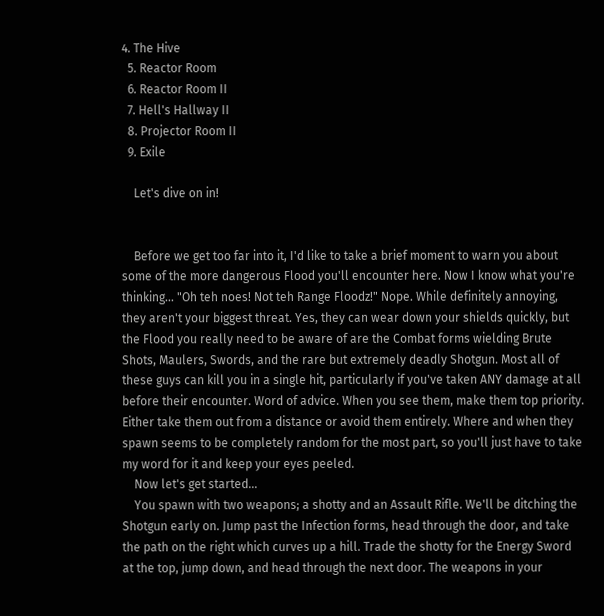4. The Hive
  5. Reactor Room
  6. Reactor Room II
  7. Hell's Hallway II
  8. Projector Room II
  9. Exile

    Let's dive on in!


    Before we get too far into it, I'd like to take a brief moment to warn you about some of the more dangerous Flood you'll encounter here. Now I know what you're thinking... "Oh teh noes! Not teh Range Floodz!" Nope. While definitely annoying, they aren't your biggest threat. Yes, they can wear down your shields quickly, but the Flood you really need to be aware of are the Combat forms wielding Brute Shots, Maulers, Swords, and the rare but extremely deadly Shotgun. Most all of these guys can kill you in a single hit, particularly if you've taken ANY damage at all before their encounter. Word of advice. When you see them, make them top priority. Either take them out from a distance or avoid them entirely. Where and when they spawn seems to be completely random for the most part, so you'll just have to take my word for it and keep your eyes peeled.
    Now let's get started...
    You spawn with two weapons; a shotty and an Assault Rifle. We'll be ditching the Shotgun early on. Jump past the Infection forms, head through the door, and take the path on the right which curves up a hill. Trade the shotty for the Energy Sword at the top, jump down, and head through the next door. The weapons in your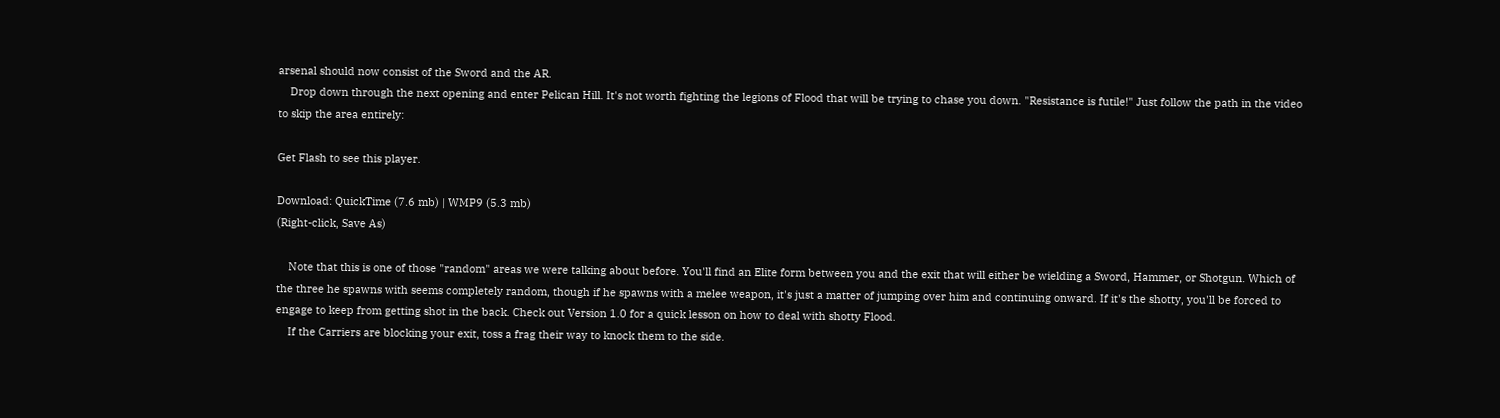arsenal should now consist of the Sword and the AR.
    Drop down through the next opening and enter Pelican Hill. It's not worth fighting the legions of Flood that will be trying to chase you down. "Resistance is futile!" Just follow the path in the video to skip the area entirely:

Get Flash to see this player.

Download: QuickTime (7.6 mb) | WMP9 (5.3 mb)
(Right-click, Save As)

    Note that this is one of those "random" areas we were talking about before. You'll find an Elite form between you and the exit that will either be wielding a Sword, Hammer, or Shotgun. Which of the three he spawns with seems completely random, though if he spawns with a melee weapon, it's just a matter of jumping over him and continuing onward. If it's the shotty, you'll be forced to engage to keep from getting shot in the back. Check out Version 1.0 for a quick lesson on how to deal with shotty Flood.
    If the Carriers are blocking your exit, toss a frag their way to knock them to the side.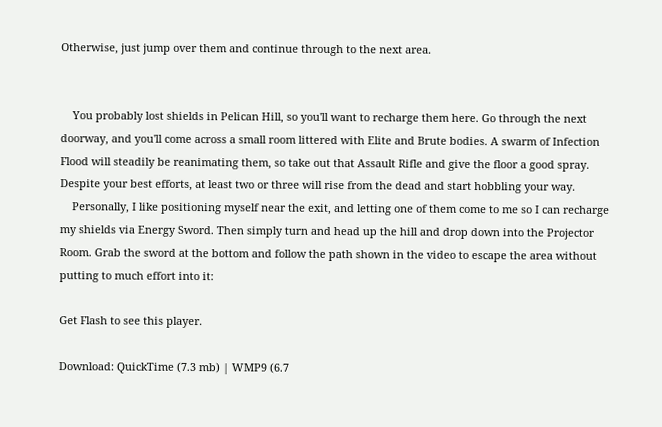Otherwise, just jump over them and continue through to the next area.


    You probably lost shields in Pelican Hill, so you'll want to recharge them here. Go through the next doorway, and you'll come across a small room littered with Elite and Brute bodies. A swarm of Infection Flood will steadily be reanimating them, so take out that Assault Rifle and give the floor a good spray. Despite your best efforts, at least two or three will rise from the dead and start hobbling your way.
    Personally, I like positioning myself near the exit, and letting one of them come to me so I can recharge my shields via Energy Sword. Then simply turn and head up the hill and drop down into the Projector Room. Grab the sword at the bottom and follow the path shown in the video to escape the area without putting to much effort into it:

Get Flash to see this player.

Download: QuickTime (7.3 mb) | WMP9 (6.7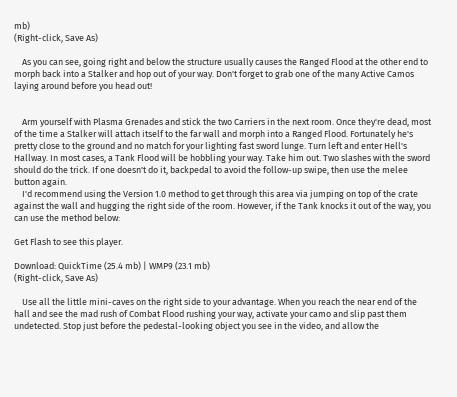mb)
(Right-click, Save As)

    As you can see, going right and below the structure usually causes the Ranged Flood at the other end to morph back into a Stalker and hop out of your way. Don't forget to grab one of the many Active Camos laying around before you head out!


    Arm yourself with Plasma Grenades and stick the two Carriers in the next room. Once they're dead, most of the time a Stalker will attach itself to the far wall and morph into a Ranged Flood. Fortunately he's pretty close to the ground and no match for your lighting fast sword lunge. Turn left and enter Hell's Hallway. In most cases, a Tank Flood will be hobbling your way. Take him out. Two slashes with the sword should do the trick. If one doesn't do it, backpedal to avoid the follow-up swipe, then use the melee button again.
    I'd recommend using the Version 1.0 method to get through this area via jumping on top of the crate against the wall and hugging the right side of the room. However, if the Tank knocks it out of the way, you can use the method below:

Get Flash to see this player.

Download: QuickTime (25.4 mb) | WMP9 (23.1 mb)
(Right-click, Save As)

    Use all the little mini-caves on the right side to your advantage. When you reach the near end of the hall and see the mad rush of Combat Flood rushing your way, activate your camo and slip past them undetected. Stop just before the pedestal-looking object you see in the video, and allow the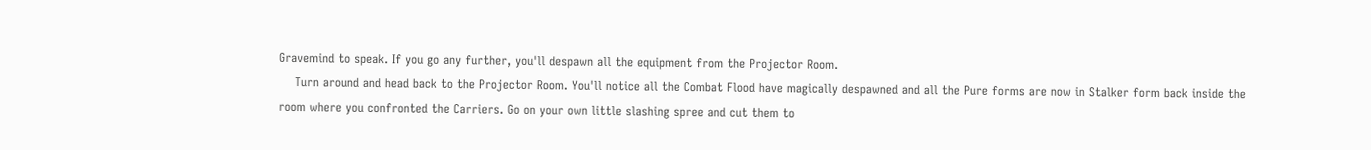Gravemind to speak. If you go any further, you'll despawn all the equipment from the Projector Room.
    Turn around and head back to the Projector Room. You'll notice all the Combat Flood have magically despawned and all the Pure forms are now in Stalker form back inside the room where you confronted the Carriers. Go on your own little slashing spree and cut them to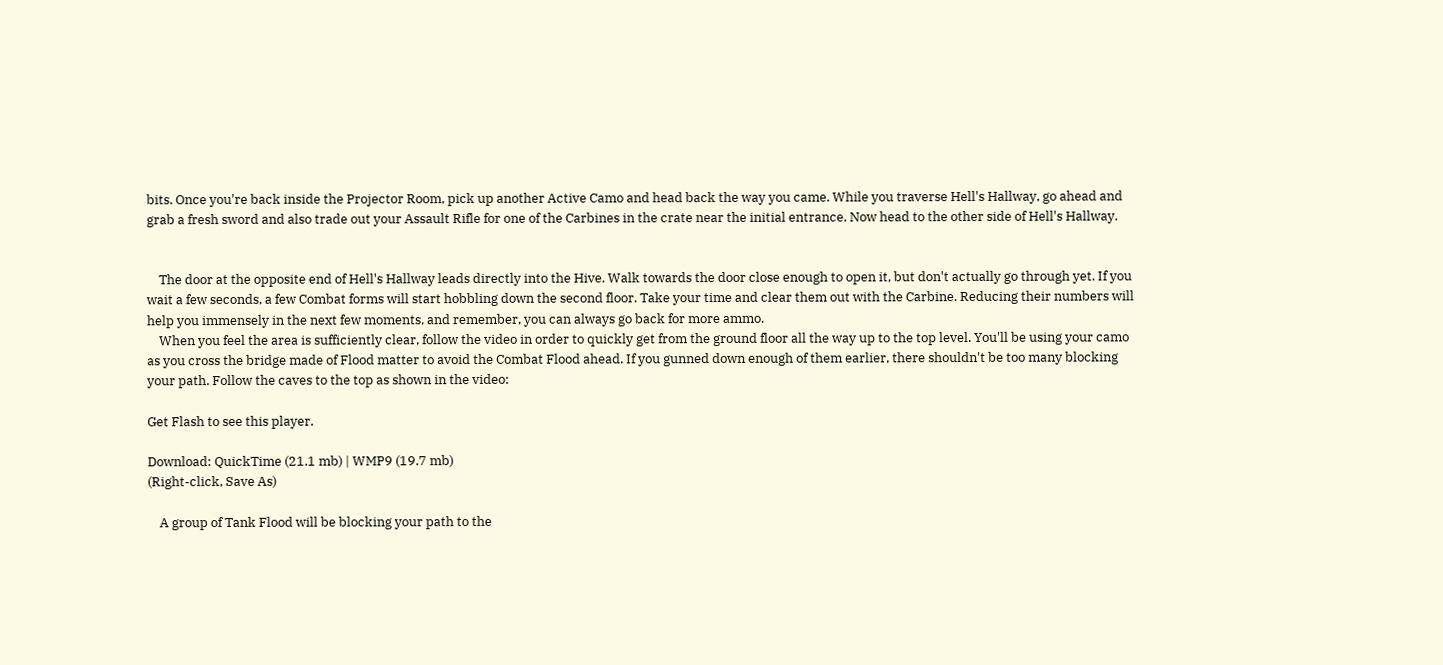bits. Once you're back inside the Projector Room, pick up another Active Camo and head back the way you came. While you traverse Hell's Hallway, go ahead and grab a fresh sword and also trade out your Assault Rifle for one of the Carbines in the crate near the initial entrance. Now head to the other side of Hell's Hallway.


    The door at the opposite end of Hell's Hallway leads directly into the Hive. Walk towards the door close enough to open it, but don't actually go through yet. If you wait a few seconds, a few Combat forms will start hobbling down the second floor. Take your time and clear them out with the Carbine. Reducing their numbers will help you immensely in the next few moments, and remember, you can always go back for more ammo.
    When you feel the area is sufficiently clear, follow the video in order to quickly get from the ground floor all the way up to the top level. You'll be using your camo as you cross the bridge made of Flood matter to avoid the Combat Flood ahead. If you gunned down enough of them earlier, there shouldn't be too many blocking your path. Follow the caves to the top as shown in the video:

Get Flash to see this player.

Download: QuickTime (21.1 mb) | WMP9 (19.7 mb)
(Right-click, Save As)

    A group of Tank Flood will be blocking your path to the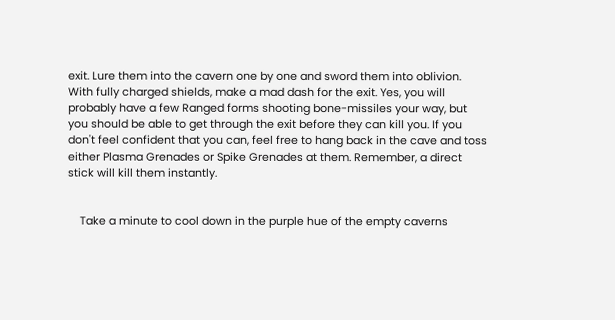exit. Lure them into the cavern one by one and sword them into oblivion. With fully charged shields, make a mad dash for the exit. Yes, you will probably have a few Ranged forms shooting bone-missiles your way, but you should be able to get through the exit before they can kill you. If you don't feel confident that you can, feel free to hang back in the cave and toss either Plasma Grenades or Spike Grenades at them. Remember, a direct stick will kill them instantly.


    Take a minute to cool down in the purple hue of the empty caverns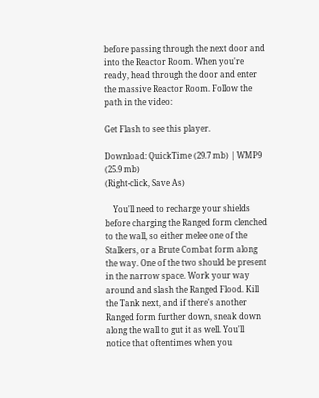before passing through the next door and into the Reactor Room. When you're ready, head through the door and enter the massive Reactor Room. Follow the path in the video:

Get Flash to see this player.

Download: QuickTime (29.7 mb) | WMP9 (25.9 mb)
(Right-click, Save As)

    You'll need to recharge your shields before charging the Ranged form clenched to the wall, so either melee one of the Stalkers, or a Brute Combat form along the way. One of the two should be present in the narrow space. Work your way around and slash the Ranged Flood. Kill the Tank next, and if there's another Ranged form further down, sneak down along the wall to gut it as well. You'll notice that oftentimes when you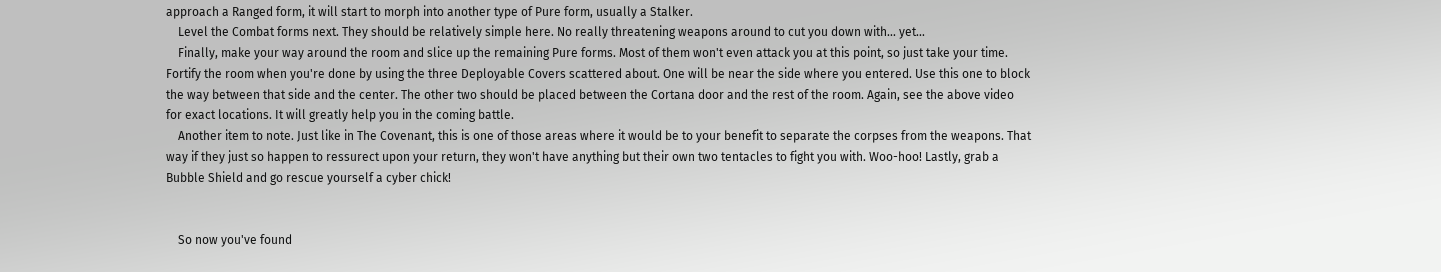approach a Ranged form, it will start to morph into another type of Pure form, usually a Stalker.
    Level the Combat forms next. They should be relatively simple here. No really threatening weapons around to cut you down with... yet...
    Finally, make your way around the room and slice up the remaining Pure forms. Most of them won't even attack you at this point, so just take your time. Fortify the room when you're done by using the three Deployable Covers scattered about. One will be near the side where you entered. Use this one to block the way between that side and the center. The other two should be placed between the Cortana door and the rest of the room. Again, see the above video for exact locations. It will greatly help you in the coming battle.
    Another item to note. Just like in The Covenant, this is one of those areas where it would be to your benefit to separate the corpses from the weapons. That way if they just so happen to ressurect upon your return, they won't have anything but their own two tentacles to fight you with. Woo-hoo! Lastly, grab a Bubble Shield and go rescue yourself a cyber chick!


    So now you've found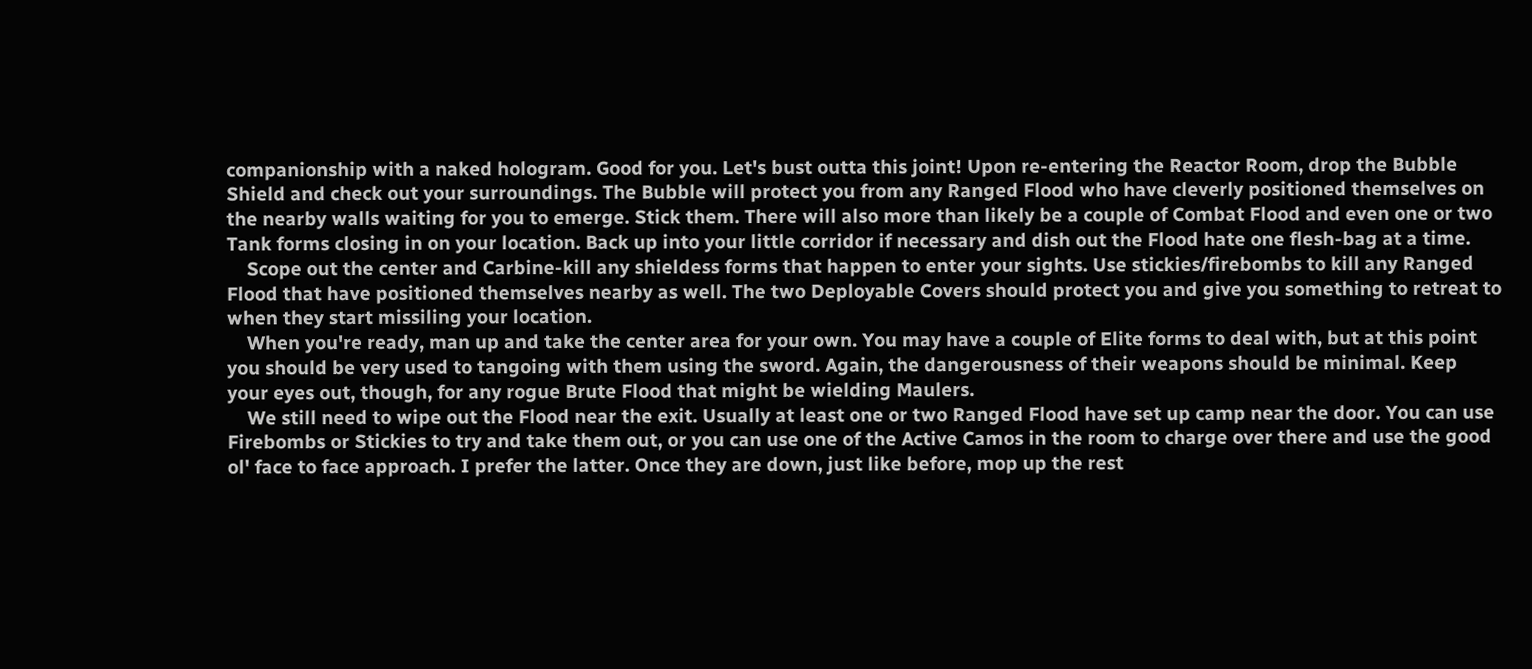companionship with a naked hologram. Good for you. Let's bust outta this joint! Upon re-entering the Reactor Room, drop the Bubble Shield and check out your surroundings. The Bubble will protect you from any Ranged Flood who have cleverly positioned themselves on the nearby walls waiting for you to emerge. Stick them. There will also more than likely be a couple of Combat Flood and even one or two Tank forms closing in on your location. Back up into your little corridor if necessary and dish out the Flood hate one flesh-bag at a time.
    Scope out the center and Carbine-kill any shieldess forms that happen to enter your sights. Use stickies/firebombs to kill any Ranged Flood that have positioned themselves nearby as well. The two Deployable Covers should protect you and give you something to retreat to when they start missiling your location.
    When you're ready, man up and take the center area for your own. You may have a couple of Elite forms to deal with, but at this point you should be very used to tangoing with them using the sword. Again, the dangerousness of their weapons should be minimal. Keep your eyes out, though, for any rogue Brute Flood that might be wielding Maulers.
    We still need to wipe out the Flood near the exit. Usually at least one or two Ranged Flood have set up camp near the door. You can use Firebombs or Stickies to try and take them out, or you can use one of the Active Camos in the room to charge over there and use the good ol' face to face approach. I prefer the latter. Once they are down, just like before, mop up the rest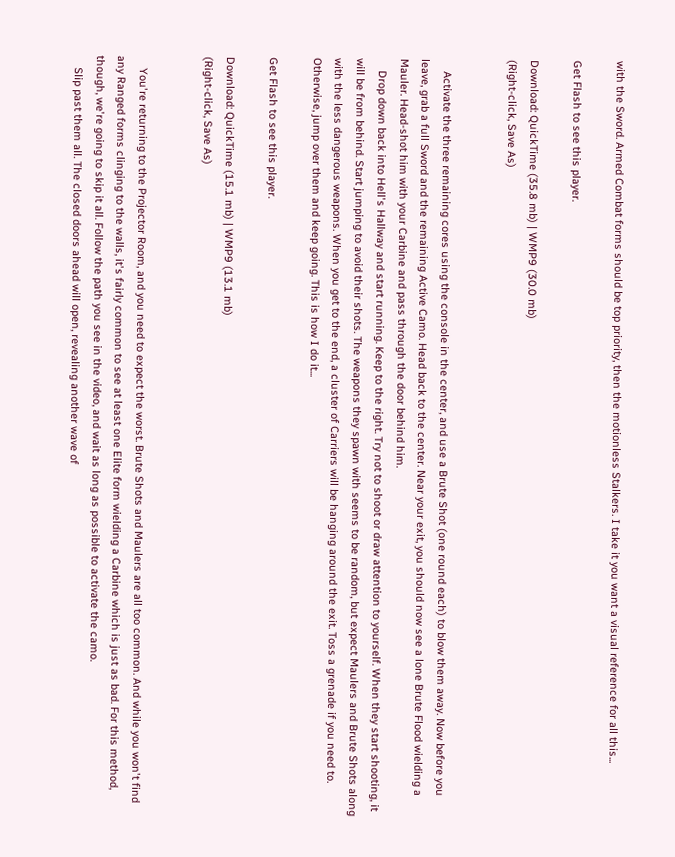with the Sword. Armed Combat forms should be top priority, then the motionless Stalkers. I take it you want a visual reference for all this...

Get Flash to see this player.

Download: QuickTime (35.8 mb) | WMP9 (30.0 mb)
(Right-click, Save As)


    Activate the three remaining cores using the console in the center, and use a Brute Shot (one round each) to blow them away. Now before you leave, grab a full Sword and the remaining Active Camo. Head back to the center. Near your exit, you should now see a lone Brute Flood wielding a Mauler. Head-shot him with your Carbine and pass through the door behind him.
    Drop down back into Hell's Hallway and start running. Keep to the right. Try not to shoot or draw attention to yourself. When they start shooting, it will be from behind. Start jumping to avoid their shots. The weapons they spawn with seems to be random, but expect Maulers and Brute Shots along with the less dangerous weapons. When you get to the end, a cluster of Carriers will be hanging around the exit. Toss a grenade if you need to. Otherwise, jump over them and keep going. This is how I do it...

Get Flash to see this player.

Download: QuickTime (15.1 mb) | WMP9 (13.1 mb)
(Right-click, Save As)


    You're returning to the Projector Room, and you need to expect the worst. Brute Shots and Maulers are all too common. And while you won't find any Ranged forms clinging to the walls, it's fairly common to see at least one Elite form wielding a Carbine which is just as bad. For this method, though, we're going to skip it all. Follow the path you see in the video, and wait as long as possible to activate the camo.
    Slip past them all. The closed doors ahead will open, revealing another wave of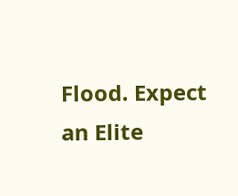Flood. Expect an Elite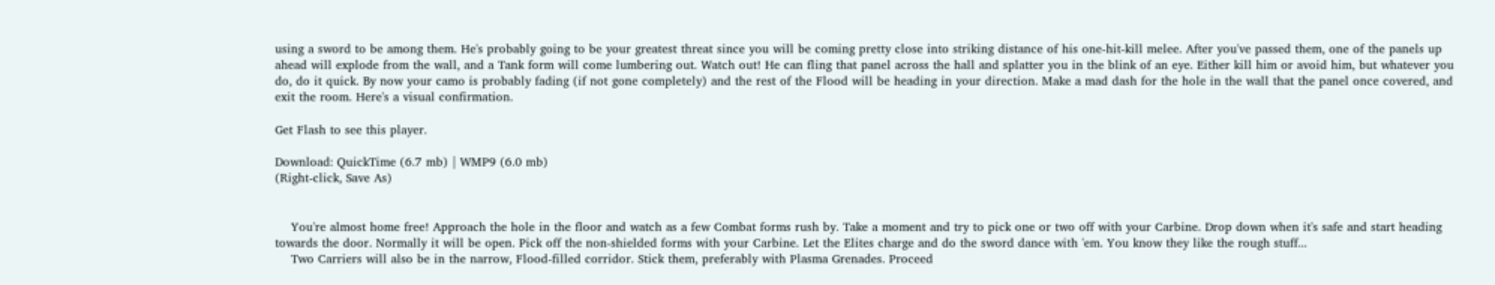using a sword to be among them. He's probably going to be your greatest threat since you will be coming pretty close into striking distance of his one-hit-kill melee. After you've passed them, one of the panels up ahead will explode from the wall, and a Tank form will come lumbering out. Watch out! He can fling that panel across the hall and splatter you in the blink of an eye. Either kill him or avoid him, but whatever you do, do it quick. By now your camo is probably fading (if not gone completely) and the rest of the Flood will be heading in your direction. Make a mad dash for the hole in the wall that the panel once covered, and exit the room. Here's a visual confirmation.

Get Flash to see this player.

Download: QuickTime (6.7 mb) | WMP9 (6.0 mb)
(Right-click, Save As)


    You're almost home free! Approach the hole in the floor and watch as a few Combat forms rush by. Take a moment and try to pick one or two off with your Carbine. Drop down when it's safe and start heading towards the door. Normally it will be open. Pick off the non-shielded forms with your Carbine. Let the Elites charge and do the sword dance with 'em. You know they like the rough stuff...
    Two Carriers will also be in the narrow, Flood-filled corridor. Stick them, preferably with Plasma Grenades. Proceed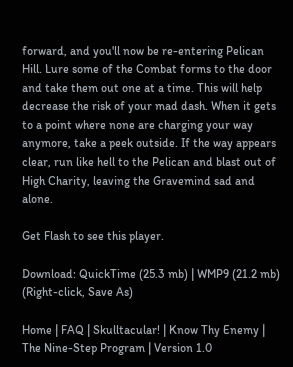forward, and you'll now be re-entering Pelican Hill. Lure some of the Combat forms to the door and take them out one at a time. This will help decrease the risk of your mad dash. When it gets to a point where none are charging your way anymore, take a peek outside. If the way appears clear, run like hell to the Pelican and blast out of High Charity, leaving the Gravemind sad and alone.

Get Flash to see this player.

Download: QuickTime (25.3 mb) | WMP9 (21.2 mb)
(Right-click, Save As)

Home | FAQ | Skulltacular! | Know Thy Enemy | The Nine-Step Program | Version 1.0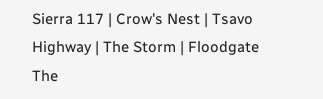Sierra 117 | Crow's Nest | Tsavo Highway | The Storm | Floodgate
The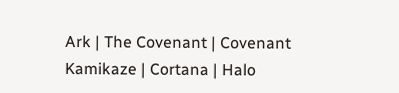Ark | The Covenant | Covenant Kamikaze | Cortana | Halo